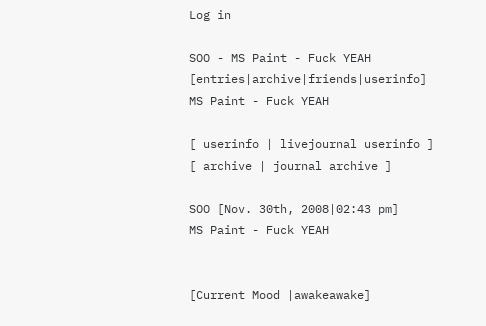Log in

SOO - MS Paint - Fuck YEAH [entries|archive|friends|userinfo]
MS Paint - Fuck YEAH

[ userinfo | livejournal userinfo ]
[ archive | journal archive ]

SOO [Nov. 30th, 2008|02:43 pm]
MS Paint - Fuck YEAH


[Current Mood |awakeawake]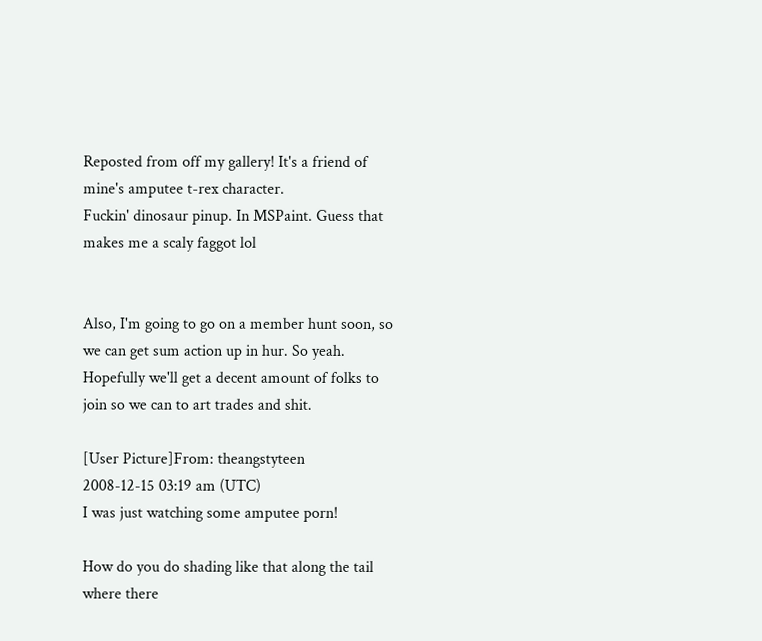Reposted from off my gallery! It's a friend of mine's amputee t-rex character.
Fuckin' dinosaur pinup. In MSPaint. Guess that makes me a scaly faggot lol


Also, I'm going to go on a member hunt soon, so we can get sum action up in hur. So yeah. Hopefully we'll get a decent amount of folks to join so we can to art trades and shit.

[User Picture]From: theangstyteen
2008-12-15 03:19 am (UTC)
I was just watching some amputee porn!

How do you do shading like that along the tail where there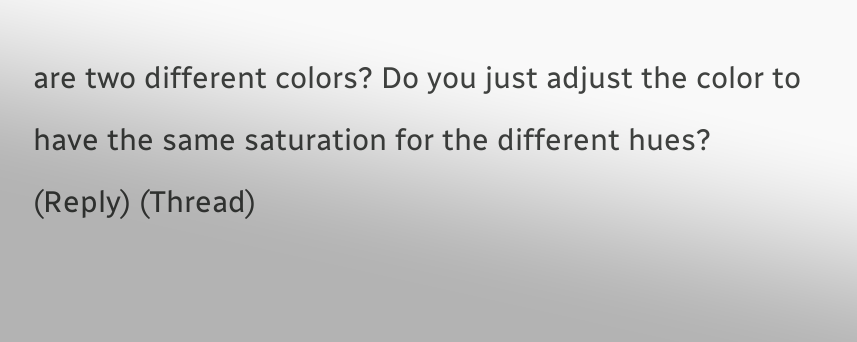are two different colors? Do you just adjust the color to have the same saturation for the different hues?
(Reply) (Thread)